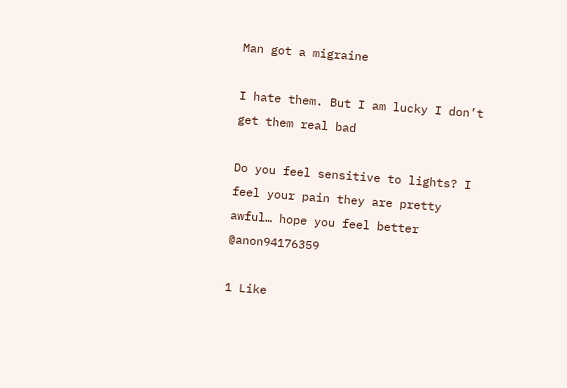Man got a migraine

I hate them. But I am lucky I don’t get them real bad

Do you feel sensitive to lights? I feel your pain they are pretty awful… hope you feel better @anon94176359

1 Like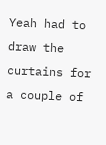Yeah had to draw the curtains for a couple of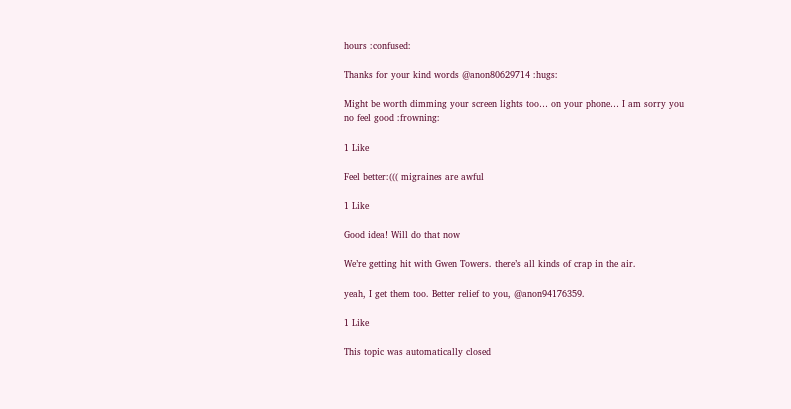hours :confused:

Thanks for your kind words @anon80629714 :hugs:

Might be worth dimming your screen lights too… on your phone… I am sorry you no feel good :frowning:

1 Like

Feel better:((( migraines are awful

1 Like

Good idea! Will do that now

We’re getting hit with Gwen Towers. there’s all kinds of crap in the air.

yeah, I get them too. Better relief to you, @anon94176359.

1 Like

This topic was automatically closed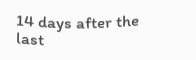14 days after the last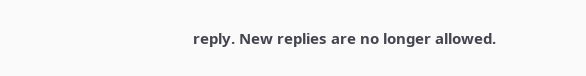reply. New replies are no longer allowed.